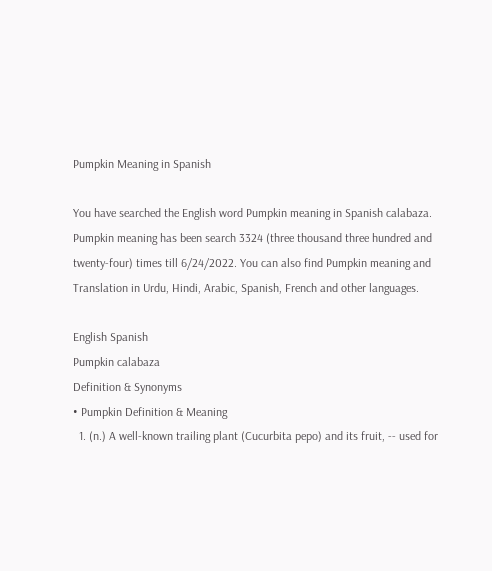Pumpkin Meaning in Spanish

You have searched the English word Pumpkin meaning in Spanish calabaza. Pumpkin meaning has been search 3324 (three thousand three hundred and twenty-four) times till 6/24/2022. You can also find Pumpkin meaning and Translation in Urdu, Hindi, Arabic, Spanish, French and other languages.

English Spanish
Pumpkin calabaza
Definition & Synonyms
• Pumpkin Definition & Meaning
  1. (n.) A well-known trailing plant (Cucurbita pepo) and its fruit, -- used for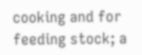cooking and for feeding stock; a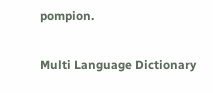pompion.

Multi Language Dictionary